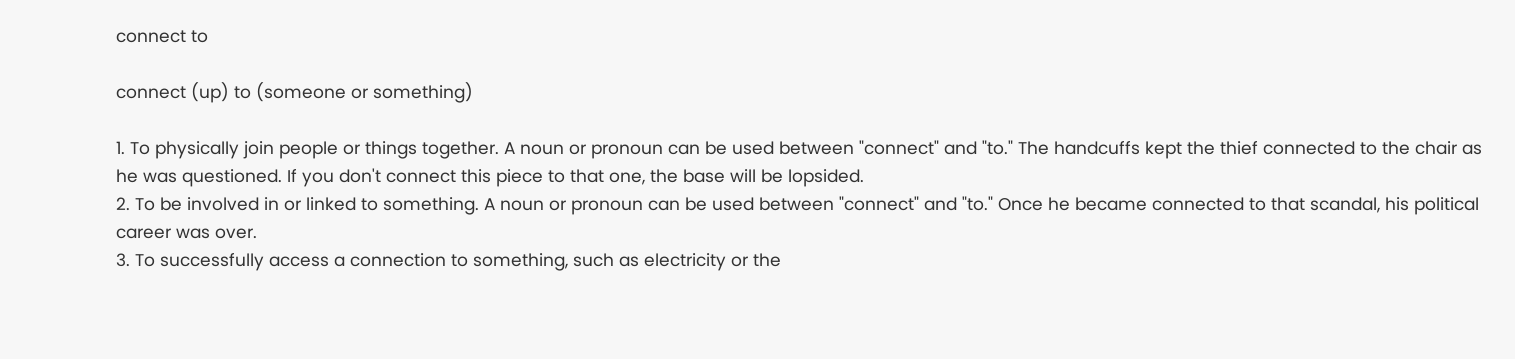connect to

connect (up) to (someone or something)

1. To physically join people or things together. A noun or pronoun can be used between "connect" and "to." The handcuffs kept the thief connected to the chair as he was questioned. If you don't connect this piece to that one, the base will be lopsided.
2. To be involved in or linked to something. A noun or pronoun can be used between "connect" and "to." Once he became connected to that scandal, his political career was over.
3. To successfully access a connection to something, such as electricity or the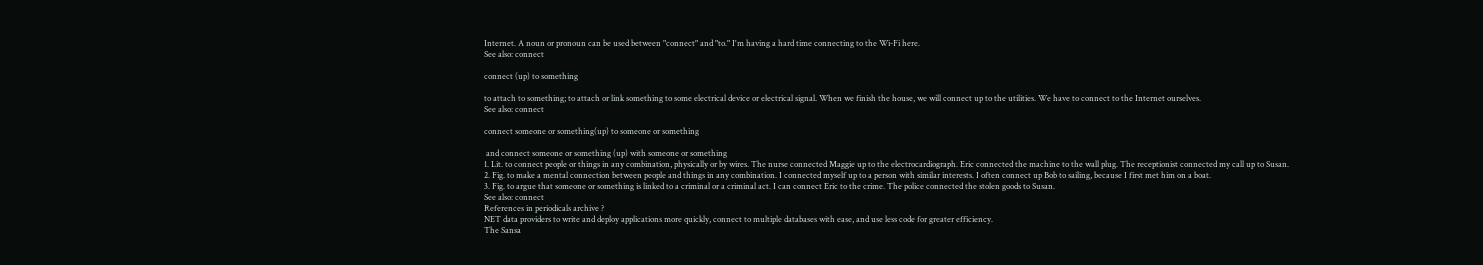Internet. A noun or pronoun can be used between "connect" and "to." I'm having a hard time connecting to the Wi-Fi here.
See also: connect

connect (up) to something

to attach to something; to attach or link something to some electrical device or electrical signal. When we finish the house, we will connect up to the utilities. We have to connect to the Internet ourselves.
See also: connect

connect someone or something(up) to someone or something

 and connect someone or something (up) with someone or something
1. Lit. to connect people or things in any combination, physically or by wires. The nurse connected Maggie up to the electrocardiograph. Eric connected the machine to the wall plug. The receptionist connected my call up to Susan.
2. Fig. to make a mental connection between people and things in any combination. I connected myself up to a person with similar interests. I often connect up Bob to sailing, because I first met him on a boat.
3. Fig. to argue that someone or something is linked to a criminal or a criminal act. I can connect Eric to the crime. The police connected the stolen goods to Susan.
See also: connect
References in periodicals archive ?
NET data providers to write and deploy applications more quickly, connect to multiple databases with ease, and use less code for greater efficiency.
The Sansa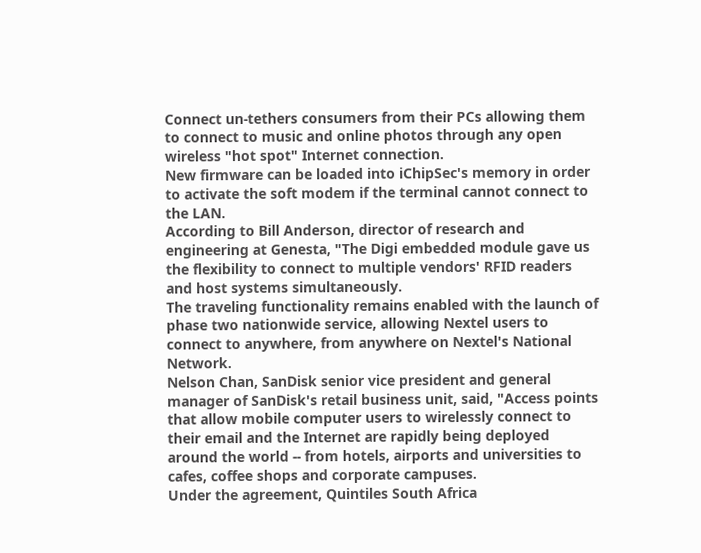Connect un-tethers consumers from their PCs allowing them to connect to music and online photos through any open wireless "hot spot" Internet connection.
New firmware can be loaded into iChipSec's memory in order to activate the soft modem if the terminal cannot connect to the LAN.
According to Bill Anderson, director of research and engineering at Genesta, "The Digi embedded module gave us the flexibility to connect to multiple vendors' RFID readers and host systems simultaneously.
The traveling functionality remains enabled with the launch of phase two nationwide service, allowing Nextel users to connect to anywhere, from anywhere on Nextel's National Network.
Nelson Chan, SanDisk senior vice president and general manager of SanDisk's retail business unit, said, "Access points that allow mobile computer users to wirelessly connect to their email and the Internet are rapidly being deployed around the world -- from hotels, airports and universities to cafes, coffee shops and corporate campuses.
Under the agreement, Quintiles South Africa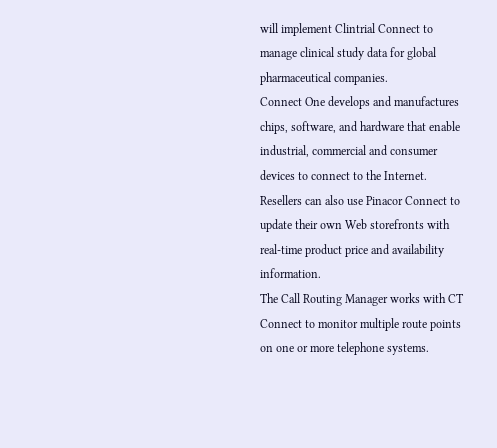will implement Clintrial Connect to manage clinical study data for global pharmaceutical companies.
Connect One develops and manufactures chips, software, and hardware that enable industrial, commercial and consumer devices to connect to the Internet.
Resellers can also use Pinacor Connect to update their own Web storefronts with real-time product price and availability information.
The Call Routing Manager works with CT Connect to monitor multiple route points on one or more telephone systems.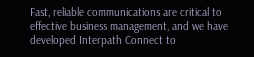Fast, reliable communications are critical to effective business management, and we have developed Interpath Connect to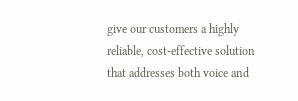give our customers a highly reliable, cost-effective solution that addresses both voice and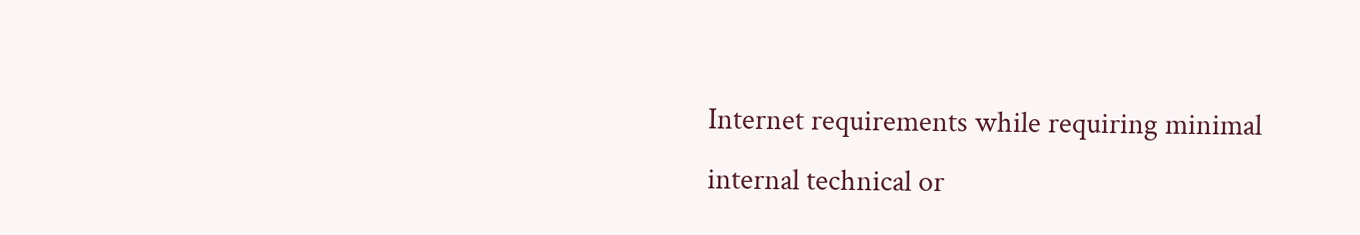Internet requirements while requiring minimal internal technical or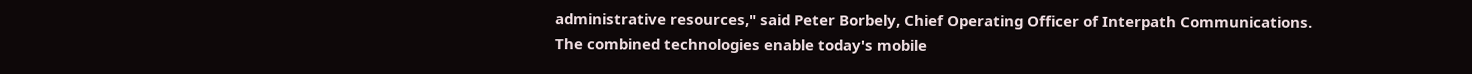administrative resources," said Peter Borbely, Chief Operating Officer of Interpath Communications.
The combined technologies enable today's mobile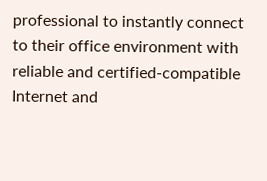professional to instantly connect to their office environment with reliable and certified-compatible Internet and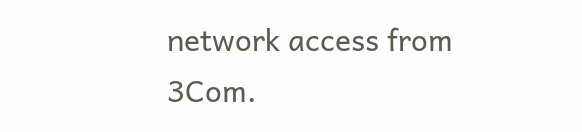network access from 3Com.